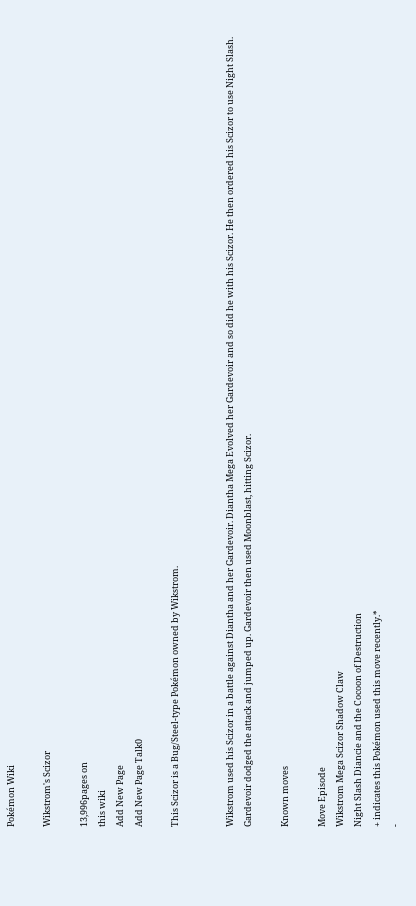Pokémon Wiki

Wikstrom's Scizor

13,996pages on
this wiki
Add New Page
Add New Page Talk0

This Scizor is a Bug/Steel-type Pokémon owned by Wikstrom.


Wikstrom used his Scizor in a battle against Diantha and her Gardevoir. Diantha Mega Evolved her Gardevoir and so did he with his Scizor. He then ordered his Scizor to use Night Slash. Gardevoir dodged the attack and jumped up. Gardevoir then used Moonblast, hitting Scizor.

Known moves

Move Episode
Wikstrom Mega Scizor Shadow Claw
Night Slash Diancie and the Cocoon of Destruction
+ indicates this Pokémon used this move recently.*
-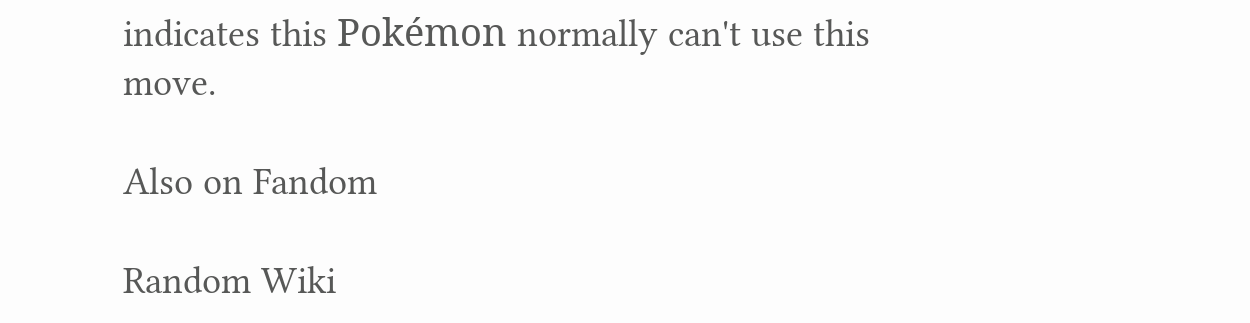indicates this Pokémon normally can't use this move.

Also on Fandom

Random Wiki